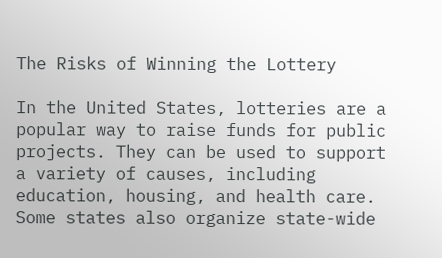The Risks of Winning the Lottery

In the United States, lotteries are a popular way to raise funds for public projects. They can be used to support a variety of causes, including education, housing, and health care. Some states also organize state-wide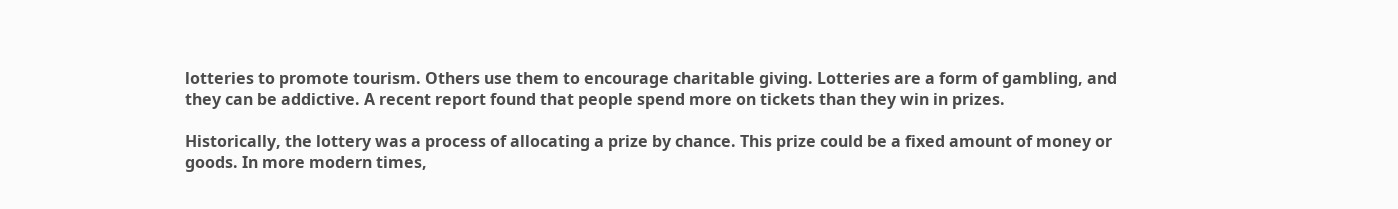lotteries to promote tourism. Others use them to encourage charitable giving. Lotteries are a form of gambling, and they can be addictive. A recent report found that people spend more on tickets than they win in prizes.

Historically, the lottery was a process of allocating a prize by chance. This prize could be a fixed amount of money or goods. In more modern times,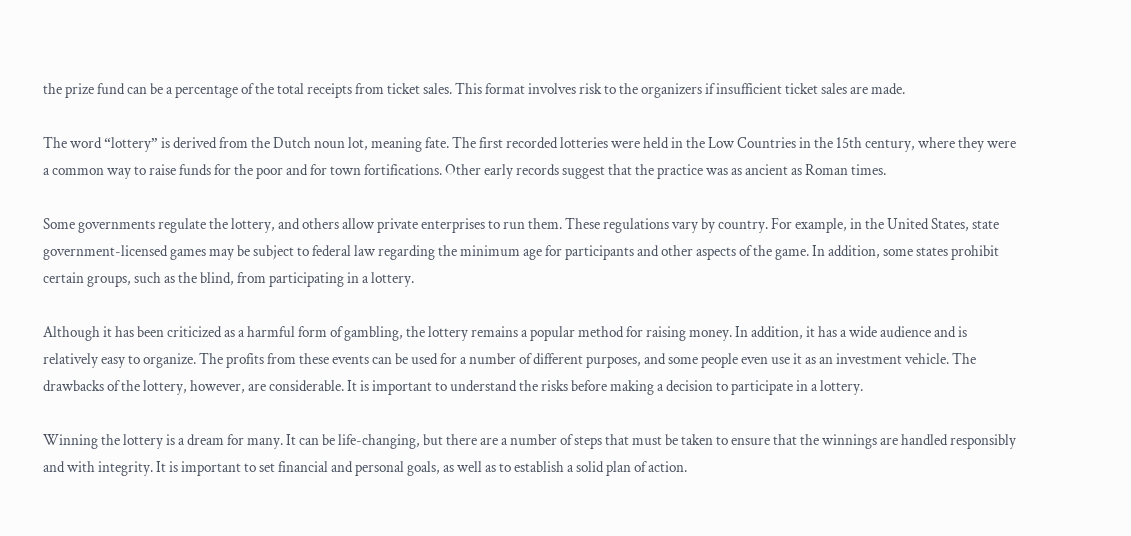the prize fund can be a percentage of the total receipts from ticket sales. This format involves risk to the organizers if insufficient ticket sales are made.

The word “lottery” is derived from the Dutch noun lot, meaning fate. The first recorded lotteries were held in the Low Countries in the 15th century, where they were a common way to raise funds for the poor and for town fortifications. Other early records suggest that the practice was as ancient as Roman times.

Some governments regulate the lottery, and others allow private enterprises to run them. These regulations vary by country. For example, in the United States, state government-licensed games may be subject to federal law regarding the minimum age for participants and other aspects of the game. In addition, some states prohibit certain groups, such as the blind, from participating in a lottery.

Although it has been criticized as a harmful form of gambling, the lottery remains a popular method for raising money. In addition, it has a wide audience and is relatively easy to organize. The profits from these events can be used for a number of different purposes, and some people even use it as an investment vehicle. The drawbacks of the lottery, however, are considerable. It is important to understand the risks before making a decision to participate in a lottery.

Winning the lottery is a dream for many. It can be life-changing, but there are a number of steps that must be taken to ensure that the winnings are handled responsibly and with integrity. It is important to set financial and personal goals, as well as to establish a solid plan of action.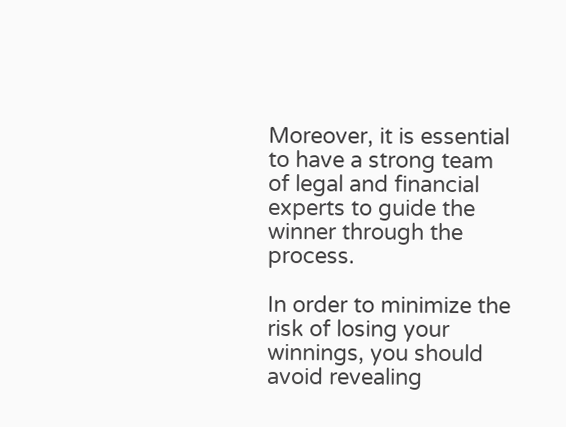Moreover, it is essential to have a strong team of legal and financial experts to guide the winner through the process.

In order to minimize the risk of losing your winnings, you should avoid revealing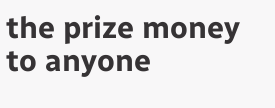the prize money to anyone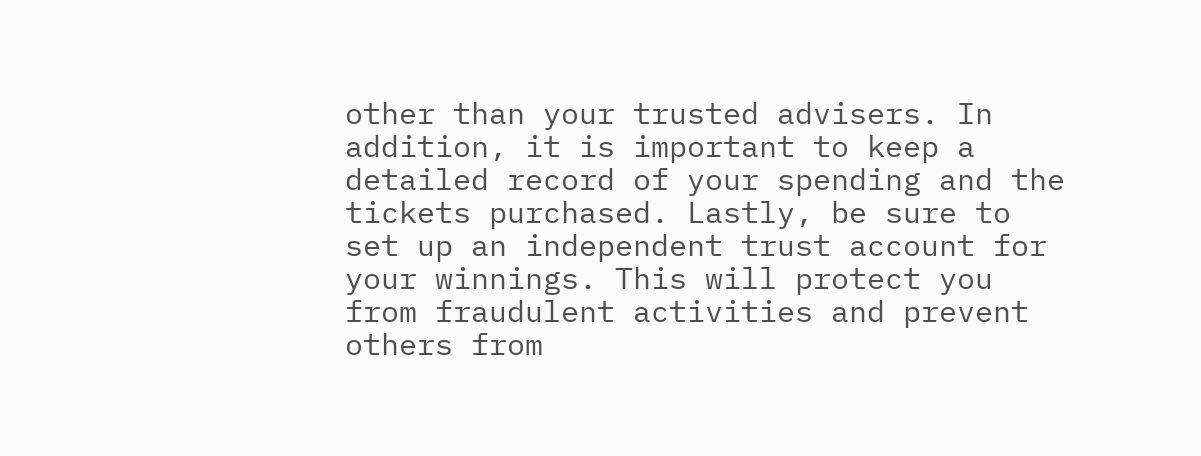other than your trusted advisers. In addition, it is important to keep a detailed record of your spending and the tickets purchased. Lastly, be sure to set up an independent trust account for your winnings. This will protect you from fraudulent activities and prevent others from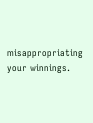misappropriating your winnings.